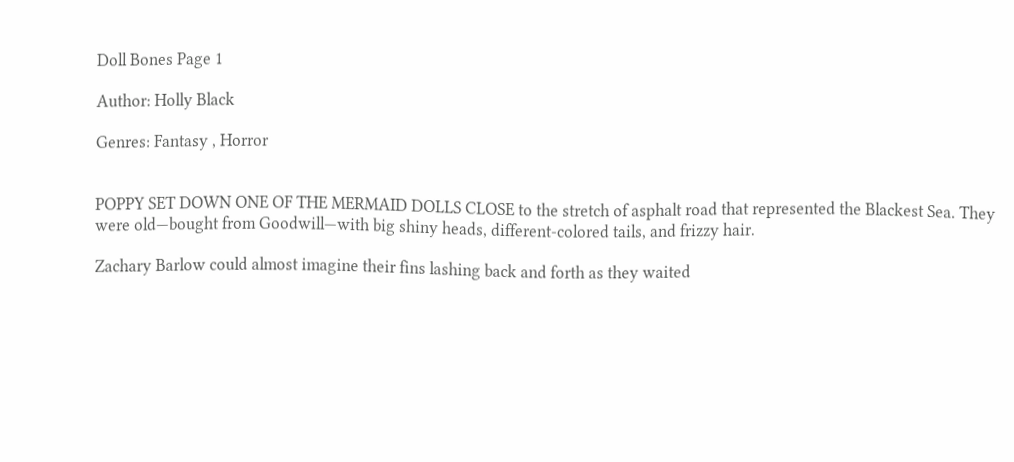Doll Bones Page 1

Author: Holly Black

Genres: Fantasy , Horror


POPPY SET DOWN ONE OF THE MERMAID DOLLS CLOSE to the stretch of asphalt road that represented the Blackest Sea. They were old—bought from Goodwill—with big shiny heads, different-colored tails, and frizzy hair.

Zachary Barlow could almost imagine their fins lashing back and forth as they waited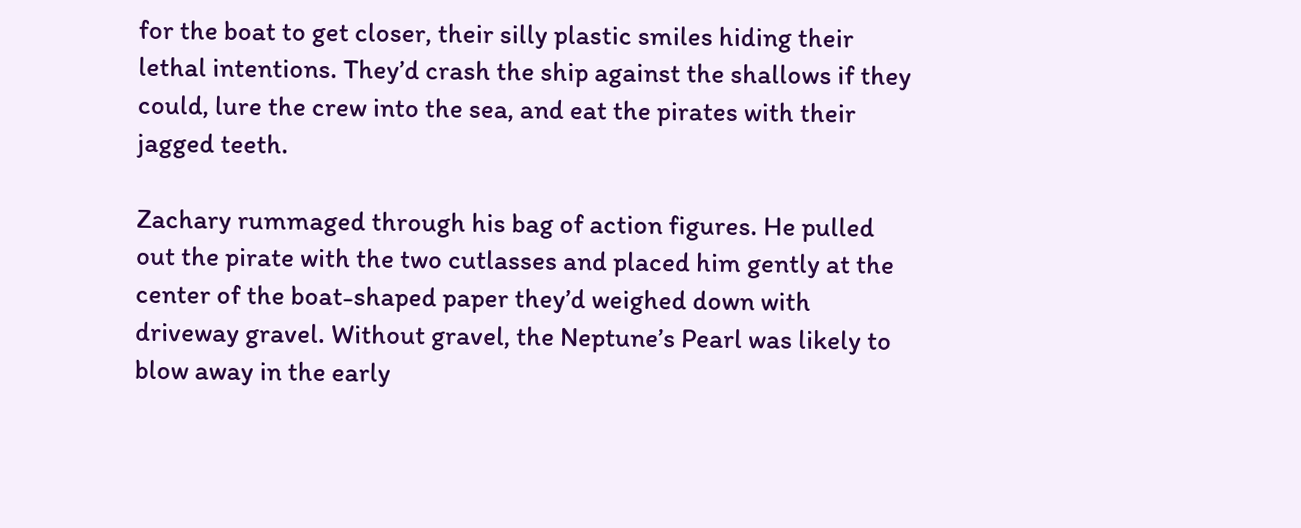for the boat to get closer, their silly plastic smiles hiding their lethal intentions. They’d crash the ship against the shallows if they could, lure the crew into the sea, and eat the pirates with their jagged teeth.

Zachary rummaged through his bag of action figures. He pulled out the pirate with the two cutlasses and placed him gently at the center of the boat-shaped paper they’d weighed down with driveway gravel. Without gravel, the Neptune’s Pearl was likely to blow away in the early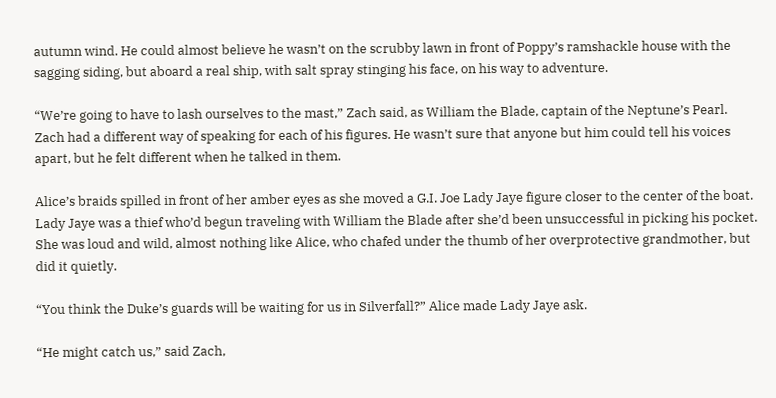autumn wind. He could almost believe he wasn’t on the scrubby lawn in front of Poppy’s ramshackle house with the sagging siding, but aboard a real ship, with salt spray stinging his face, on his way to adventure.

“We’re going to have to lash ourselves to the mast,” Zach said, as William the Blade, captain of the Neptune’s Pearl. Zach had a different way of speaking for each of his figures. He wasn’t sure that anyone but him could tell his voices apart, but he felt different when he talked in them.

Alice’s braids spilled in front of her amber eyes as she moved a G.I. Joe Lady Jaye figure closer to the center of the boat. Lady Jaye was a thief who’d begun traveling with William the Blade after she’d been unsuccessful in picking his pocket. She was loud and wild, almost nothing like Alice, who chafed under the thumb of her overprotective grandmother, but did it quietly.

“You think the Duke’s guards will be waiting for us in Silverfall?” Alice made Lady Jaye ask.

“He might catch us,” said Zach,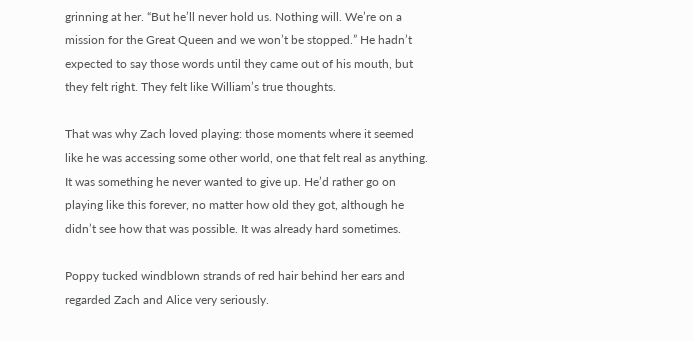grinning at her. “But he’ll never hold us. Nothing will. We’re on a mission for the Great Queen and we won’t be stopped.” He hadn’t expected to say those words until they came out of his mouth, but they felt right. They felt like William’s true thoughts.

That was why Zach loved playing: those moments where it seemed like he was accessing some other world, one that felt real as anything. It was something he never wanted to give up. He’d rather go on playing like this forever, no matter how old they got, although he didn’t see how that was possible. It was already hard sometimes.

Poppy tucked windblown strands of red hair behind her ears and regarded Zach and Alice very seriously.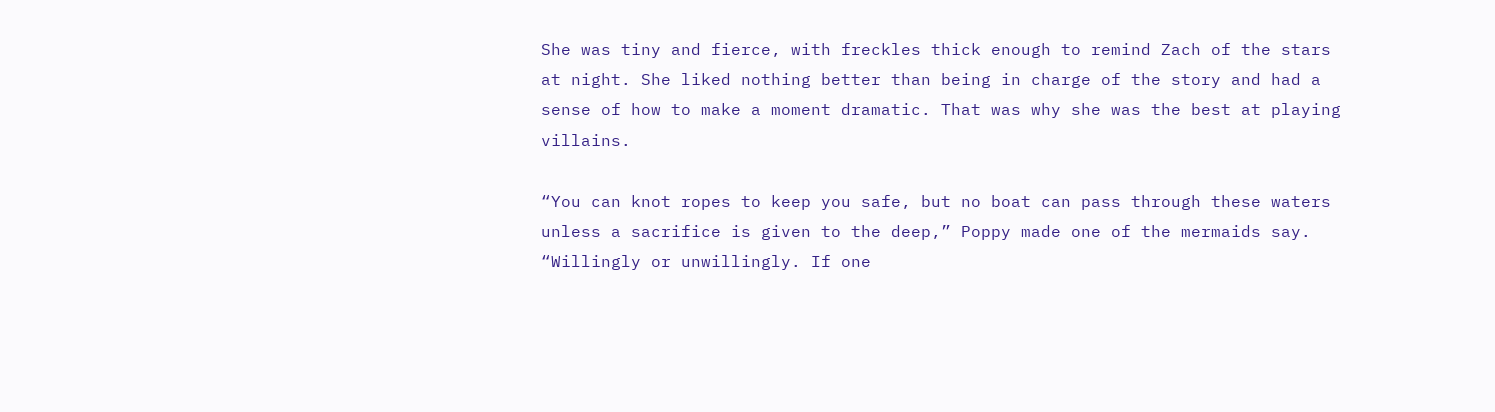She was tiny and fierce, with freckles thick enough to remind Zach of the stars at night. She liked nothing better than being in charge of the story and had a sense of how to make a moment dramatic. That was why she was the best at playing villains.

“You can knot ropes to keep you safe, but no boat can pass through these waters unless a sacrifice is given to the deep,” Poppy made one of the mermaids say. “Willingly or unwillingly. If one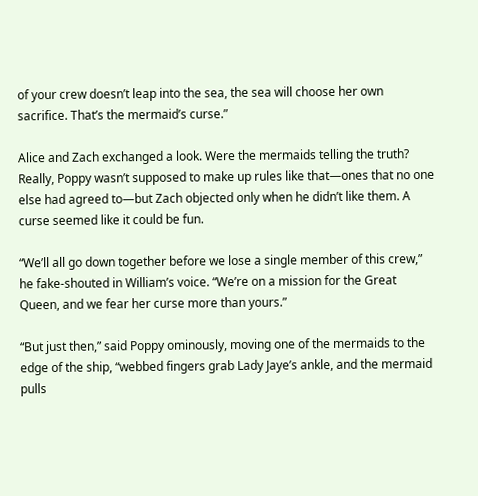of your crew doesn’t leap into the sea, the sea will choose her own sacrifice. That’s the mermaid’s curse.”

Alice and Zach exchanged a look. Were the mermaids telling the truth? Really, Poppy wasn’t supposed to make up rules like that—ones that no one else had agreed to—but Zach objected only when he didn’t like them. A curse seemed like it could be fun.

“We’ll all go down together before we lose a single member of this crew,” he fake-shouted in William’s voice. “We’re on a mission for the Great Queen, and we fear her curse more than yours.”

“But just then,” said Poppy ominously, moving one of the mermaids to the edge of the ship, “webbed fingers grab Lady Jaye’s ankle, and the mermaid pulls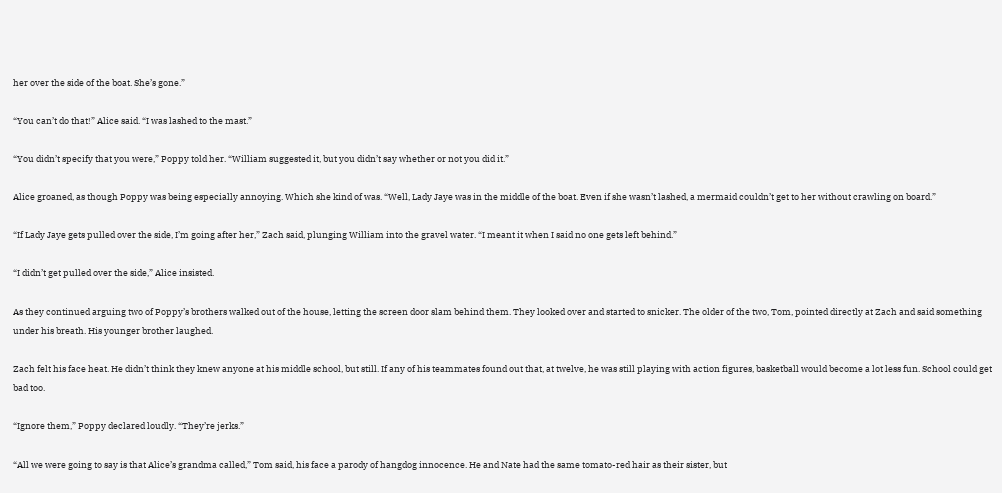her over the side of the boat. She’s gone.”

“You can’t do that!” Alice said. “I was lashed to the mast.”

“You didn’t specify that you were,” Poppy told her. “William suggested it, but you didn’t say whether or not you did it.”

Alice groaned, as though Poppy was being especially annoying. Which she kind of was. “Well, Lady Jaye was in the middle of the boat. Even if she wasn’t lashed, a mermaid couldn’t get to her without crawling on board.”

“If Lady Jaye gets pulled over the side, I’m going after her,” Zach said, plunging William into the gravel water. “I meant it when I said no one gets left behind.”

“I didn’t get pulled over the side,” Alice insisted.

As they continued arguing two of Poppy’s brothers walked out of the house, letting the screen door slam behind them. They looked over and started to snicker. The older of the two, Tom, pointed directly at Zach and said something under his breath. His younger brother laughed.

Zach felt his face heat. He didn’t think they knew anyone at his middle school, but still. If any of his teammates found out that, at twelve, he was still playing with action figures, basketball would become a lot less fun. School could get bad too.

“Ignore them,” Poppy declared loudly. “They’re jerks.”

“All we were going to say is that Alice’s grandma called,” Tom said, his face a parody of hangdog innocence. He and Nate had the same tomato-red hair as their sister, but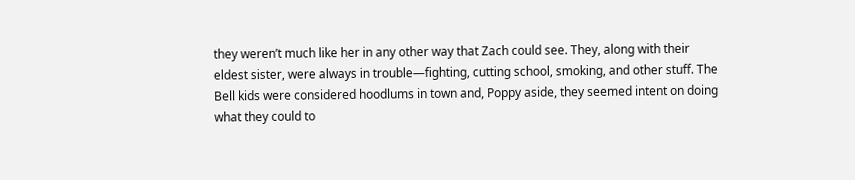they weren’t much like her in any other way that Zach could see. They, along with their eldest sister, were always in trouble—fighting, cutting school, smoking, and other stuff. The Bell kids were considered hoodlums in town and, Poppy aside, they seemed intent on doing what they could to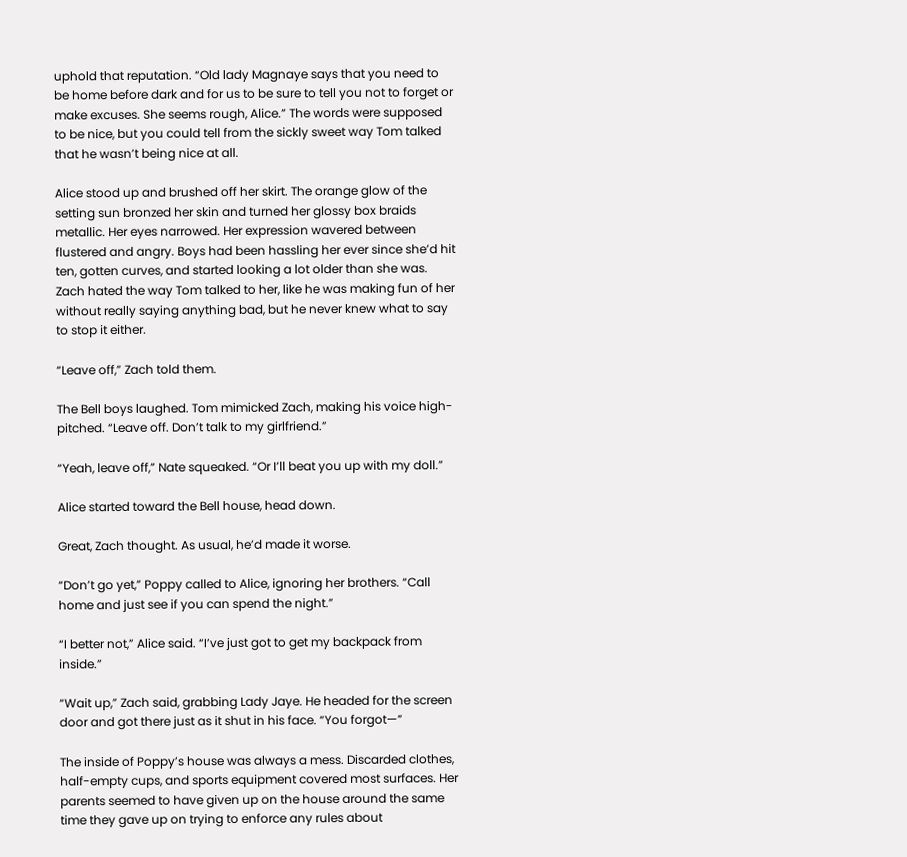uphold that reputation. “Old lady Magnaye says that you need to be home before dark and for us to be sure to tell you not to forget or make excuses. She seems rough, Alice.” The words were supposed to be nice, but you could tell from the sickly sweet way Tom talked that he wasn’t being nice at all.

Alice stood up and brushed off her skirt. The orange glow of the setting sun bronzed her skin and turned her glossy box braids metallic. Her eyes narrowed. Her expression wavered between flustered and angry. Boys had been hassling her ever since she’d hit ten, gotten curves, and started looking a lot older than she was. Zach hated the way Tom talked to her, like he was making fun of her without really saying anything bad, but he never knew what to say to stop it either.

“Leave off,” Zach told them.

The Bell boys laughed. Tom mimicked Zach, making his voice high-pitched. “Leave off. Don’t talk to my girlfriend.”

“Yeah, leave off,” Nate squeaked. “Or I’ll beat you up with my doll.”

Alice started toward the Bell house, head down.

Great, Zach thought. As usual, he’d made it worse.

“Don’t go yet,” Poppy called to Alice, ignoring her brothers. “Call home and just see if you can spend the night.”

“I better not,” Alice said. “I’ve just got to get my backpack from inside.”

“Wait up,” Zach said, grabbing Lady Jaye. He headed for the screen door and got there just as it shut in his face. “You forgot—”

The inside of Poppy’s house was always a mess. Discarded clothes, half-empty cups, and sports equipment covered most surfaces. Her parents seemed to have given up on the house around the same time they gave up on trying to enforce any rules about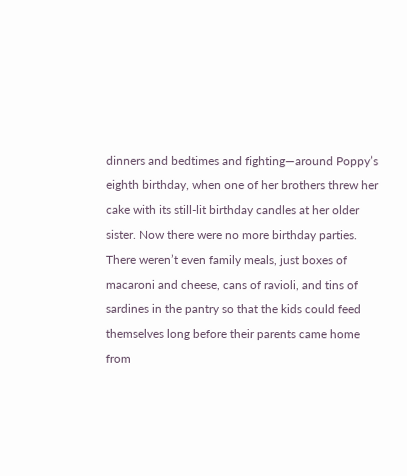dinners and bedtimes and fighting—around Poppy’s eighth birthday, when one of her brothers threw her cake with its still-lit birthday candles at her older sister. Now there were no more birthday parties. There weren’t even family meals, just boxes of macaroni and cheese, cans of ravioli, and tins of sardines in the pantry so that the kids could feed themselves long before their parents came home from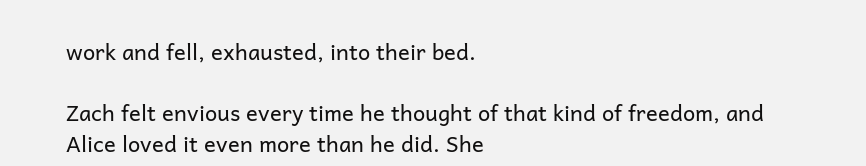work and fell, exhausted, into their bed.

Zach felt envious every time he thought of that kind of freedom, and Alice loved it even more than he did. She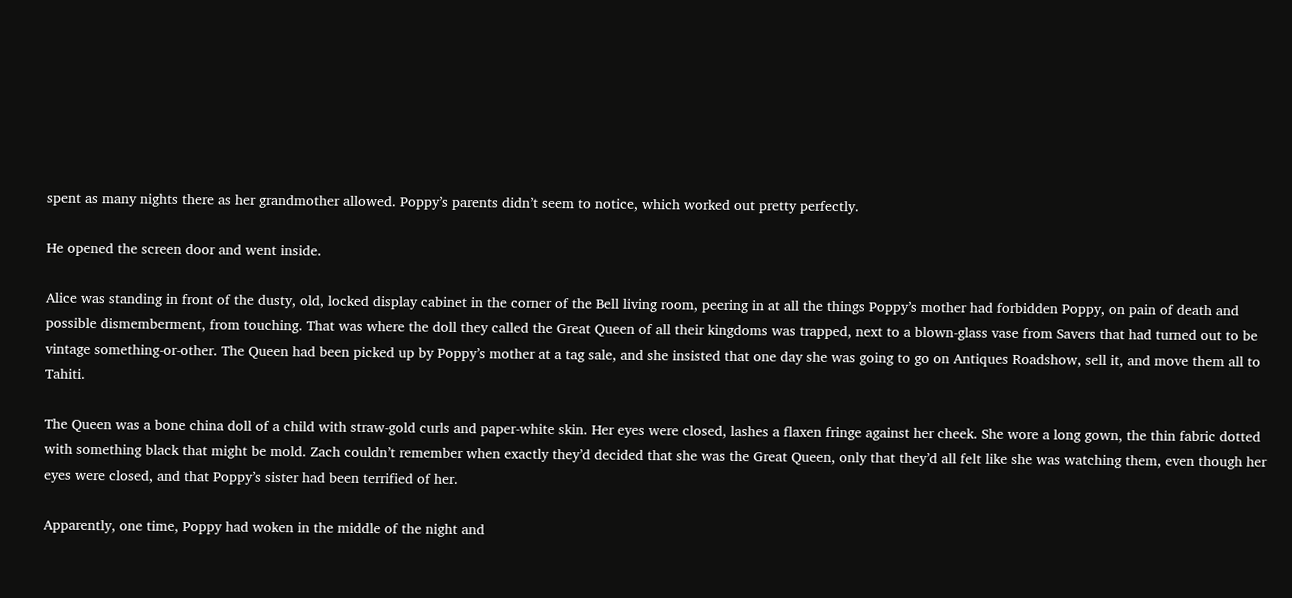spent as many nights there as her grandmother allowed. Poppy’s parents didn’t seem to notice, which worked out pretty perfectly.

He opened the screen door and went inside.

Alice was standing in front of the dusty, old, locked display cabinet in the corner of the Bell living room, peering in at all the things Poppy’s mother had forbidden Poppy, on pain of death and possible dismemberment, from touching. That was where the doll they called the Great Queen of all their kingdoms was trapped, next to a blown-glass vase from Savers that had turned out to be vintage something-or-other. The Queen had been picked up by Poppy’s mother at a tag sale, and she insisted that one day she was going to go on Antiques Roadshow, sell it, and move them all to Tahiti.

The Queen was a bone china doll of a child with straw-gold curls and paper-white skin. Her eyes were closed, lashes a flaxen fringe against her cheek. She wore a long gown, the thin fabric dotted with something black that might be mold. Zach couldn’t remember when exactly they’d decided that she was the Great Queen, only that they’d all felt like she was watching them, even though her eyes were closed, and that Poppy’s sister had been terrified of her.

Apparently, one time, Poppy had woken in the middle of the night and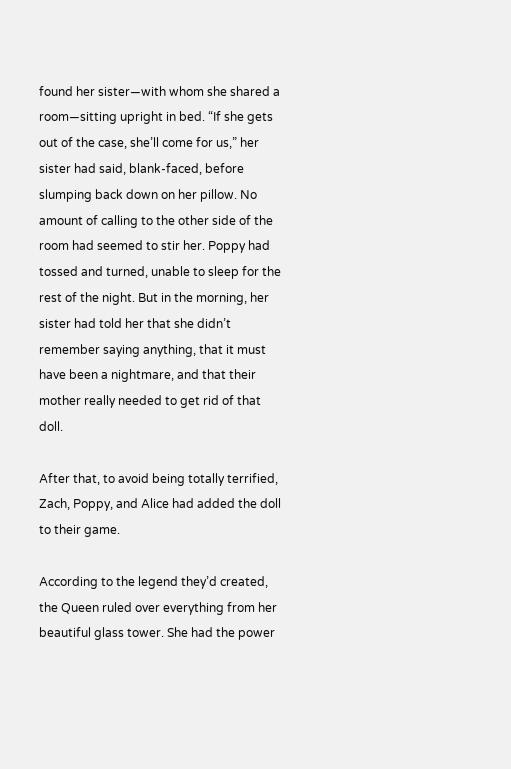found her sister—with whom she shared a room—sitting upright in bed. “If she gets out of the case, she’ll come for us,” her sister had said, blank-faced, before slumping back down on her pillow. No amount of calling to the other side of the room had seemed to stir her. Poppy had tossed and turned, unable to sleep for the rest of the night. But in the morning, her sister had told her that she didn’t remember saying anything, that it must have been a nightmare, and that their mother really needed to get rid of that doll.

After that, to avoid being totally terrified, Zach, Poppy, and Alice had added the doll to their game.

According to the legend they’d created, the Queen ruled over everything from her beautiful glass tower. She had the power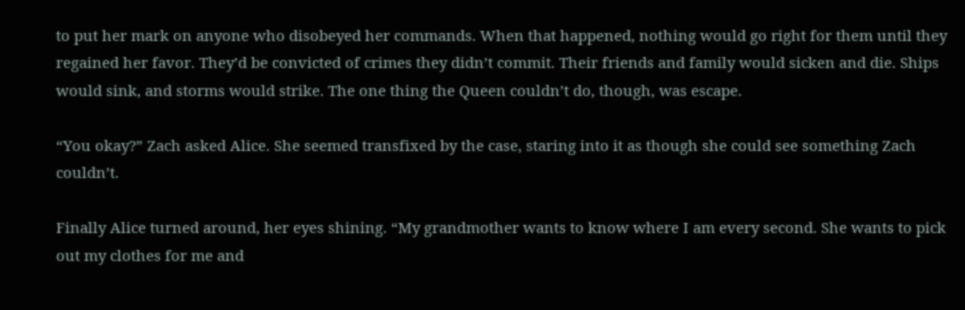to put her mark on anyone who disobeyed her commands. When that happened, nothing would go right for them until they regained her favor. They’d be convicted of crimes they didn’t commit. Their friends and family would sicken and die. Ships would sink, and storms would strike. The one thing the Queen couldn’t do, though, was escape.

“You okay?” Zach asked Alice. She seemed transfixed by the case, staring into it as though she could see something Zach couldn’t.

Finally Alice turned around, her eyes shining. “My grandmother wants to know where I am every second. She wants to pick out my clothes for me and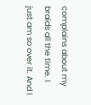complains about my braids all the time. I just am so over it. And I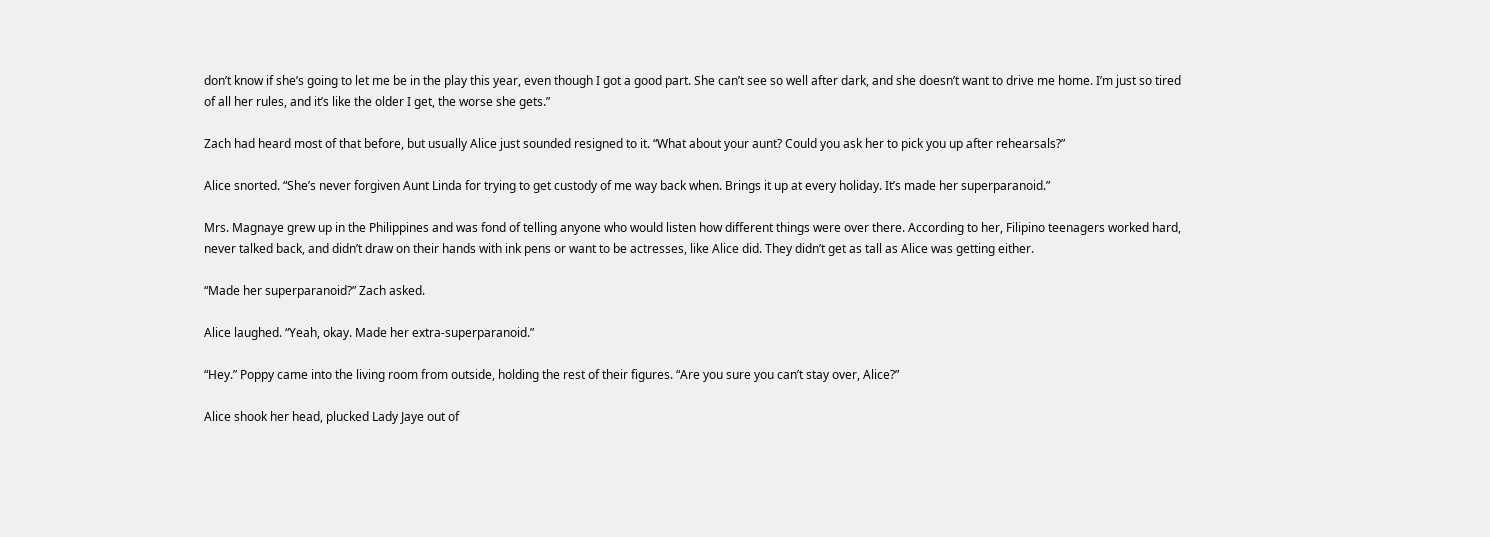don’t know if she’s going to let me be in the play this year, even though I got a good part. She can’t see so well after dark, and she doesn’t want to drive me home. I’m just so tired of all her rules, and it’s like the older I get, the worse she gets.”

Zach had heard most of that before, but usually Alice just sounded resigned to it. “What about your aunt? Could you ask her to pick you up after rehearsals?”

Alice snorted. “She’s never forgiven Aunt Linda for trying to get custody of me way back when. Brings it up at every holiday. It’s made her superparanoid.”

Mrs. Magnaye grew up in the Philippines and was fond of telling anyone who would listen how different things were over there. According to her, Filipino teenagers worked hard, never talked back, and didn’t draw on their hands with ink pens or want to be actresses, like Alice did. They didn’t get as tall as Alice was getting either.

“Made her superparanoid?” Zach asked.

Alice laughed. “Yeah, okay. Made her extra-superparanoid.”

“Hey.” Poppy came into the living room from outside, holding the rest of their figures. “Are you sure you can’t stay over, Alice?”

Alice shook her head, plucked Lady Jaye out of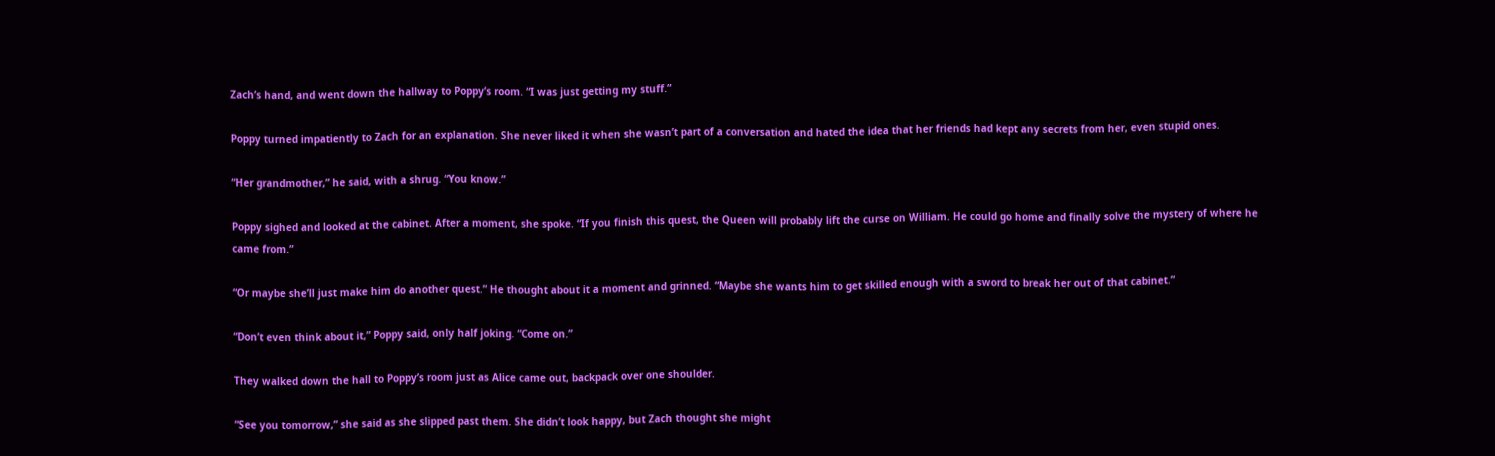Zach’s hand, and went down the hallway to Poppy’s room. “I was just getting my stuff.”

Poppy turned impatiently to Zach for an explanation. She never liked it when she wasn’t part of a conversation and hated the idea that her friends had kept any secrets from her, even stupid ones.

“Her grandmother,” he said, with a shrug. “You know.”

Poppy sighed and looked at the cabinet. After a moment, she spoke. “If you finish this quest, the Queen will probably lift the curse on William. He could go home and finally solve the mystery of where he came from.”

“Or maybe she’ll just make him do another quest.” He thought about it a moment and grinned. “Maybe she wants him to get skilled enough with a sword to break her out of that cabinet.”

“Don’t even think about it,” Poppy said, only half joking. “Come on.”

They walked down the hall to Poppy’s room just as Alice came out, backpack over one shoulder.

“See you tomorrow,” she said as she slipped past them. She didn’t look happy, but Zach thought she might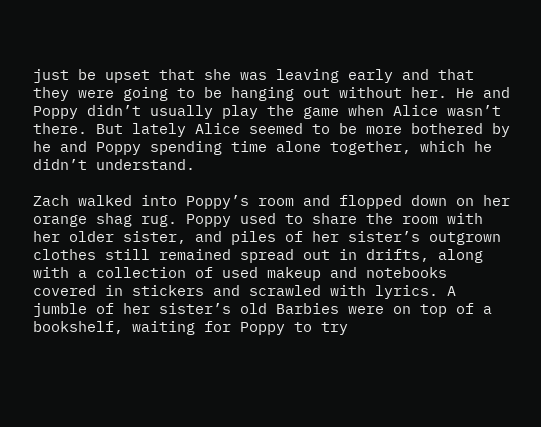just be upset that she was leaving early and that they were going to be hanging out without her. He and Poppy didn’t usually play the game when Alice wasn’t there. But lately Alice seemed to be more bothered by he and Poppy spending time alone together, which he didn’t understand.

Zach walked into Poppy’s room and flopped down on her orange shag rug. Poppy used to share the room with her older sister, and piles of her sister’s outgrown clothes still remained spread out in drifts, along with a collection of used makeup and notebooks covered in stickers and scrawled with lyrics. A jumble of her sister’s old Barbies were on top of a bookshelf, waiting for Poppy to try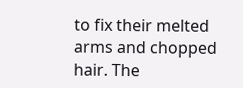to fix their melted arms and chopped hair. The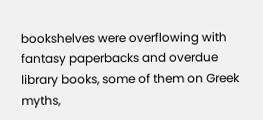bookshelves were overflowing with fantasy paperbacks and overdue library books, some of them on Greek myths,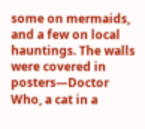some on mermaids, and a few on local hauntings. The walls were covered in posters—Doctor Who, a cat in a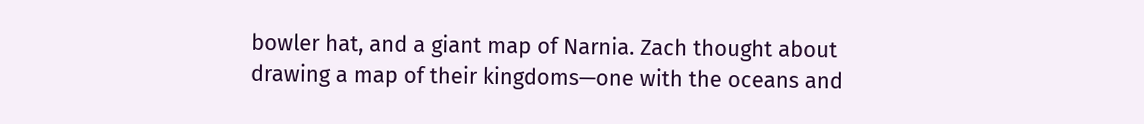bowler hat, and a giant map of Narnia. Zach thought about drawing a map of their kingdoms—one with the oceans and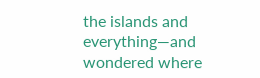the islands and everything—and wondered where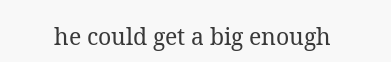he could get a big enough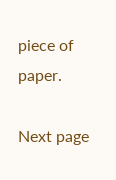piece of paper.

Next page